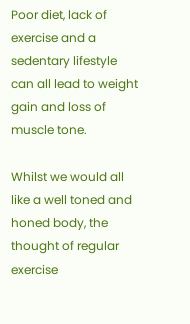Poor diet, lack of exercise and a sedentary lifestyle can all lead to weight gain and loss of muscle tone.

Whilst we would all like a well toned and honed body, the thought of regular exercise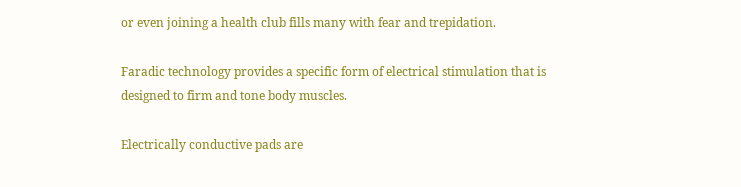or even joining a health club fills many with fear and trepidation.

Faradic technology provides a specific form of electrical stimulation that is designed to firm and tone body muscles.

Electrically conductive pads are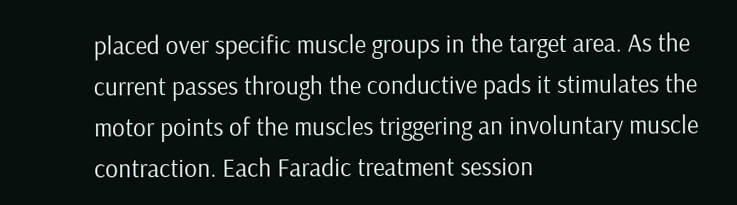placed over specific muscle groups in the target area. As the current passes through the conductive pads it stimulates the motor points of the muscles triggering an involuntary muscle contraction. Each Faradic treatment session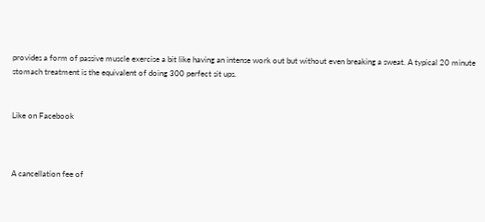provides a form of passive muscle exercise a bit like having an intense work out but without even breaking a sweat. A typical 20 minute stomach treatment is the equivalent of doing 300 perfect sit ups.


Like on Facebook



A cancellation fee of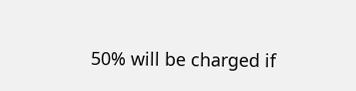50% will be charged if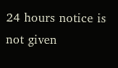24 hours notice is not given